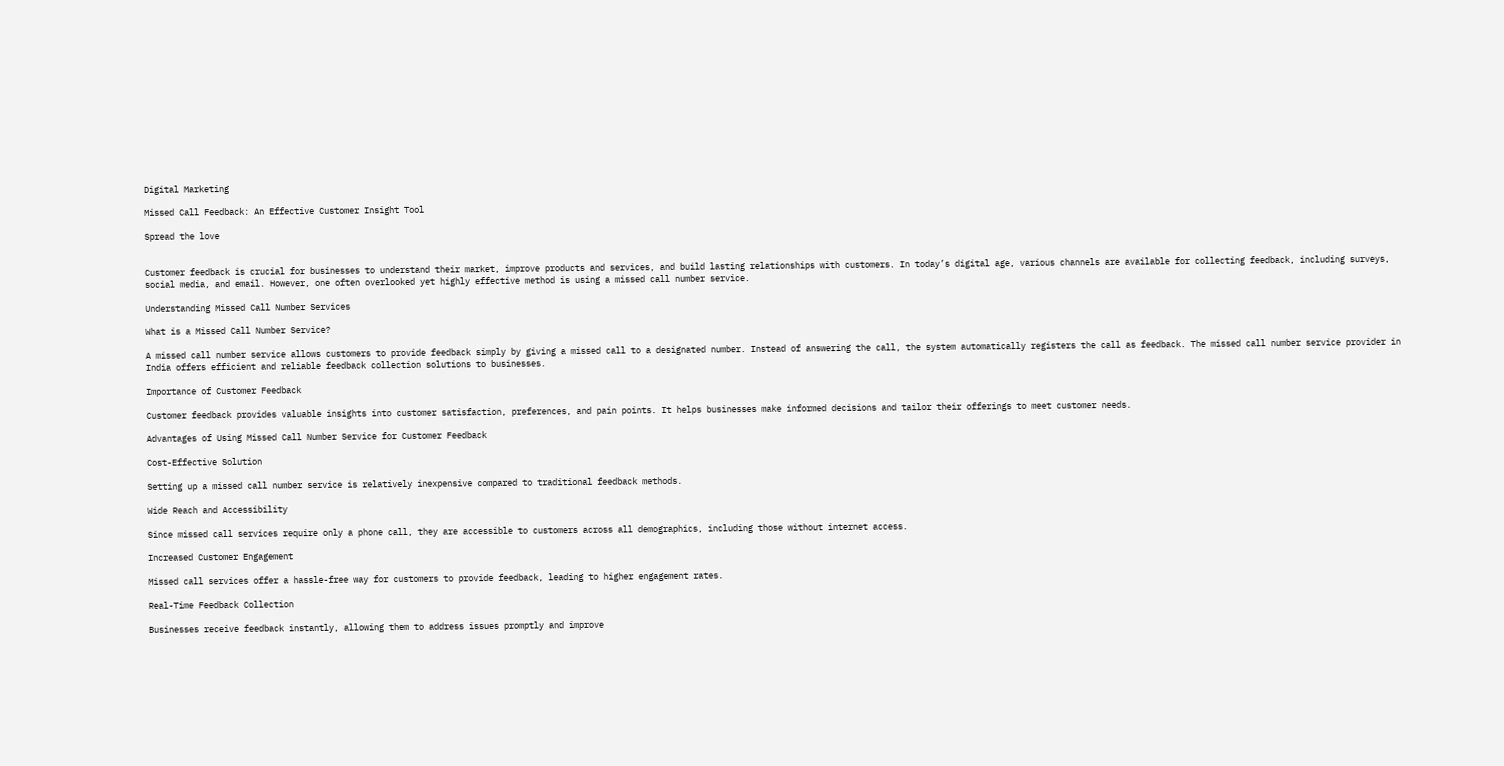Digital Marketing

Missed Call Feedback: An Effective Customer Insight Tool

Spread the love


Customer feedback is crucial for businesses to understand their market, improve products and services, and build lasting relationships with customers. In today’s digital age, various channels are available for collecting feedback, including surveys, social media, and email. However, one often overlooked yet highly effective method is using a missed call number service.

Understanding Missed Call Number Services

What is a Missed Call Number Service?

A missed call number service allows customers to provide feedback simply by giving a missed call to a designated number. Instead of answering the call, the system automatically registers the call as feedback. The missed call number service provider in India offers efficient and reliable feedback collection solutions to businesses.

Importance of Customer Feedback

Customer feedback provides valuable insights into customer satisfaction, preferences, and pain points. It helps businesses make informed decisions and tailor their offerings to meet customer needs.

Advantages of Using Missed Call Number Service for Customer Feedback

Cost-Effective Solution

Setting up a missed call number service is relatively inexpensive compared to traditional feedback methods.

Wide Reach and Accessibility

Since missed call services require only a phone call, they are accessible to customers across all demographics, including those without internet access.

Increased Customer Engagement

Missed call services offer a hassle-free way for customers to provide feedback, leading to higher engagement rates.

Real-Time Feedback Collection

Businesses receive feedback instantly, allowing them to address issues promptly and improve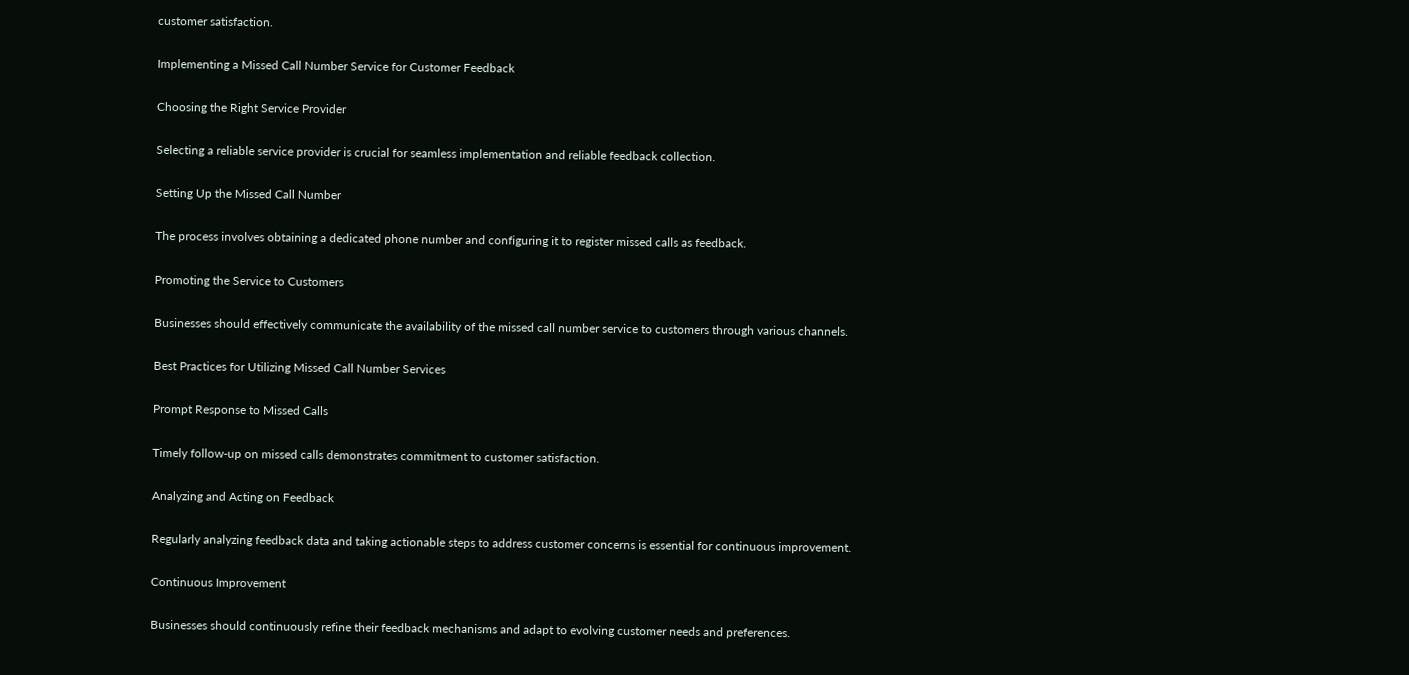customer satisfaction.

Implementing a Missed Call Number Service for Customer Feedback

Choosing the Right Service Provider

Selecting a reliable service provider is crucial for seamless implementation and reliable feedback collection.

Setting Up the Missed Call Number

The process involves obtaining a dedicated phone number and configuring it to register missed calls as feedback.

Promoting the Service to Customers

Businesses should effectively communicate the availability of the missed call number service to customers through various channels.

Best Practices for Utilizing Missed Call Number Services

Prompt Response to Missed Calls

Timely follow-up on missed calls demonstrates commitment to customer satisfaction.

Analyzing and Acting on Feedback

Regularly analyzing feedback data and taking actionable steps to address customer concerns is essential for continuous improvement.

Continuous Improvement

Businesses should continuously refine their feedback mechanisms and adapt to evolving customer needs and preferences.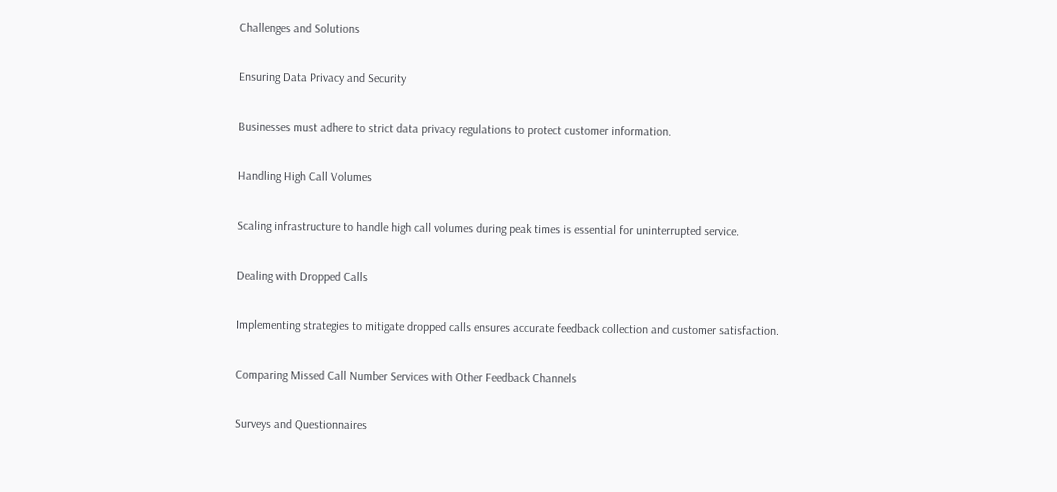Challenges and Solutions

Ensuring Data Privacy and Security

Businesses must adhere to strict data privacy regulations to protect customer information.

Handling High Call Volumes

Scaling infrastructure to handle high call volumes during peak times is essential for uninterrupted service.

Dealing with Dropped Calls

Implementing strategies to mitigate dropped calls ensures accurate feedback collection and customer satisfaction.

Comparing Missed Call Number Services with Other Feedback Channels

Surveys and Questionnaires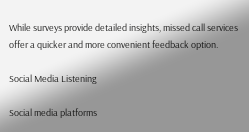While surveys provide detailed insights, missed call services offer a quicker and more convenient feedback option.

Social Media Listening

Social media platforms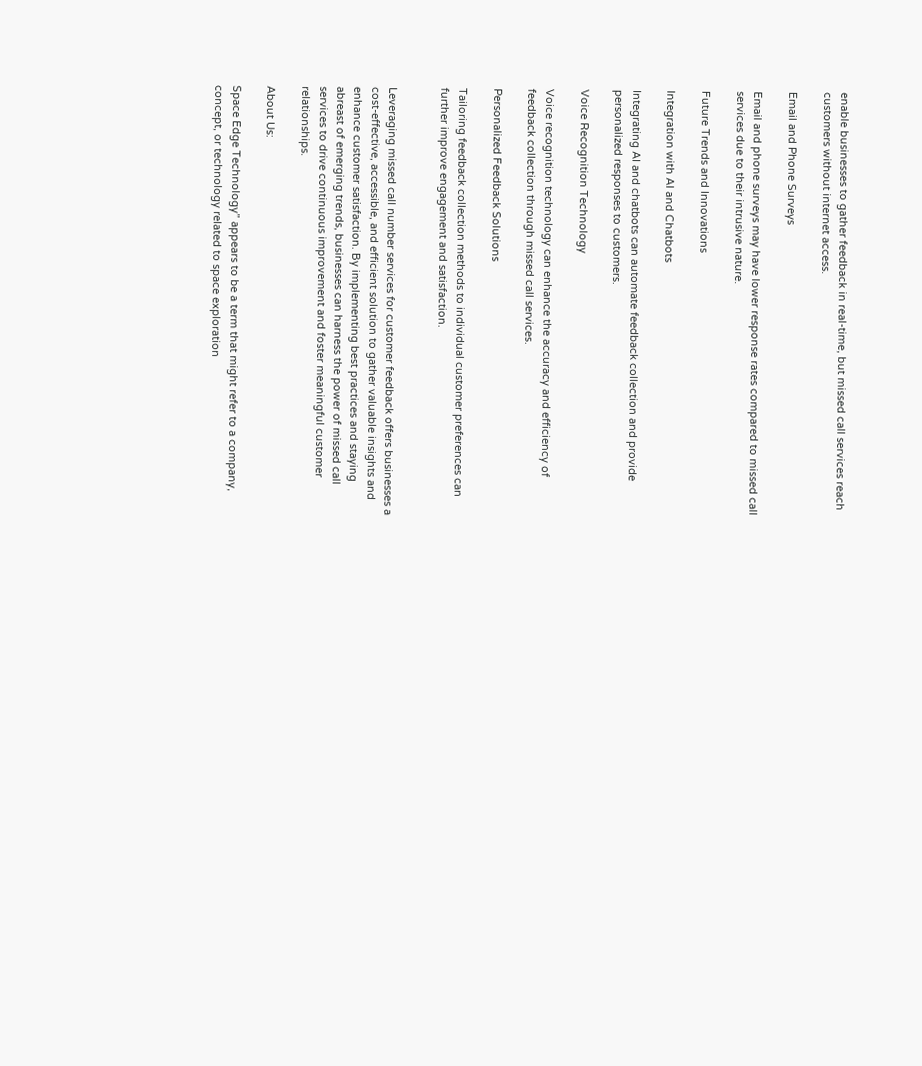enable businesses to gather feedback in real-time, but missed call services reach customers without internet access.

Email and Phone Surveys

Email and phone surveys may have lower response rates compared to missed call services due to their intrusive nature.

Future Trends and Innovations

Integration with AI and Chatbots

Integrating AI and chatbots can automate feedback collection and provide personalized responses to customers.

Voice Recognition Technology

Voice recognition technology can enhance the accuracy and efficiency of feedback collection through missed call services.

Personalized Feedback Solutions

Tailoring feedback collection methods to individual customer preferences can further improve engagement and satisfaction.


Leveraging missed call number services for customer feedback offers businesses a cost-effective, accessible, and efficient solution to gather valuable insights and enhance customer satisfaction. By implementing best practices and staying abreast of emerging trends, businesses can harness the power of missed call services to drive continuous improvement and foster meaningful customer relationships.

About Us:

Space Edge Technology” appears to be a term that might refer to a company, concept, or technology related to space exploration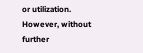or utilization. However, without further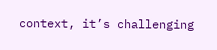context, it’s challenging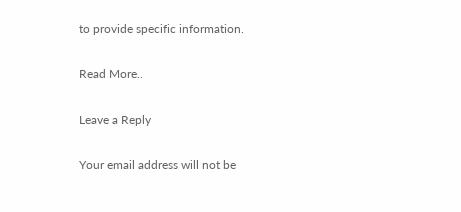to provide specific information.

Read More..

Leave a Reply

Your email address will not be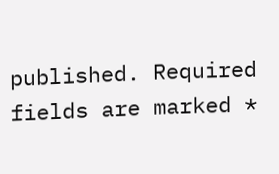published. Required fields are marked *